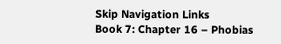Skip Navigation Links
Book 7: Chapter 16 – Phobias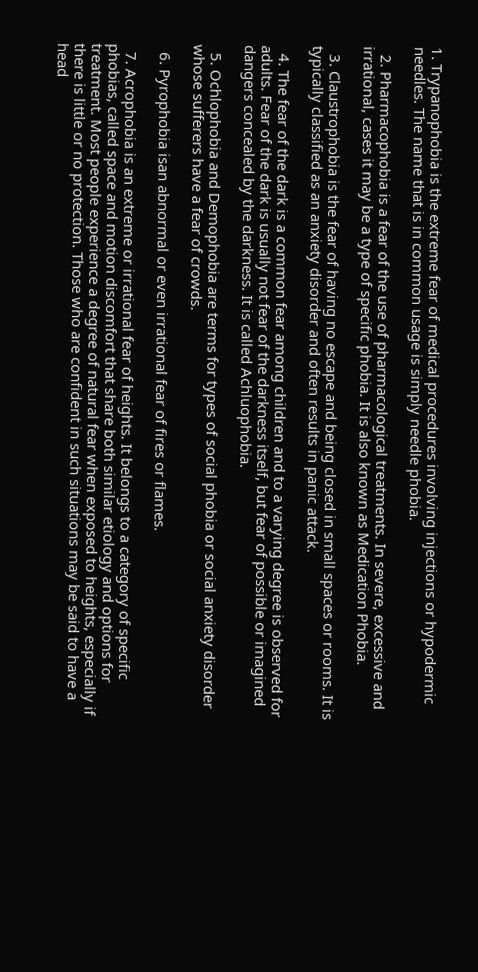1. Trypanophobia is the extreme fear of medical procedures involving injections or hypodermic needles. The name that is in common usage is simply needle phobia.

  2. Pharmacophobia is a fear of the use of pharmacological treatments. In severe, excessive and irrational, cases it may be a type of specific phobia. It is also known as Medication Phobia.

  3. Claustrophobia is the fear of having no escape and being closed in small spaces or rooms. It is typically classified as an anxiety disorder and often results in panic attack.

  4. The fear of the dark is a common fear among children and to a varying degree is observed for adults. Fear of the dark is usually not fear of the darkness itself, but fear of possible or imagined dangers concealed by the darkness. It is called Achluophobia.

  5. Ochlophobia and Demophobia are terms for types of social phobia or social anxiety disorder whose sufferers have a fear of crowds.

  6. Pyrophobia isan abnormal or even irrational fear of fires or flames.

  7. Acrophobia is an extreme or irrational fear of heights. It belongs to a category of specific phobias, called space and motion discomfort that share both similar etiology and options for treatment. Most people experience a degree of natural fear when exposed to heights, especially if there is little or no protection. Those who are confident in such situations may be said to have a head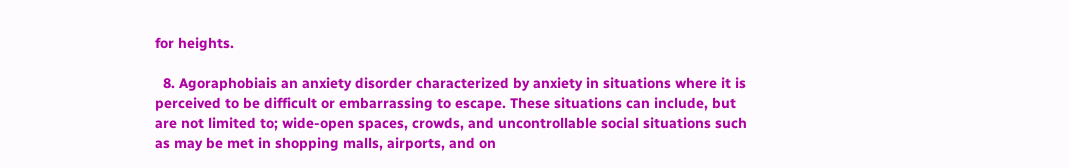for heights.

  8. Agoraphobiais an anxiety disorder characterized by anxiety in situations where it is perceived to be difficult or embarrassing to escape. These situations can include, but are not limited to; wide-open spaces, crowds, and uncontrollable social situations such as may be met in shopping malls, airports, and on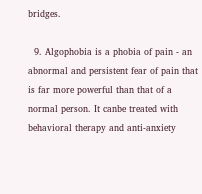bridges.

  9. Algophobia is a phobia of pain - an abnormal and persistent fear of pain that is far more powerful than that of a normal person. It canbe treated with behavioral therapy and anti-anxiety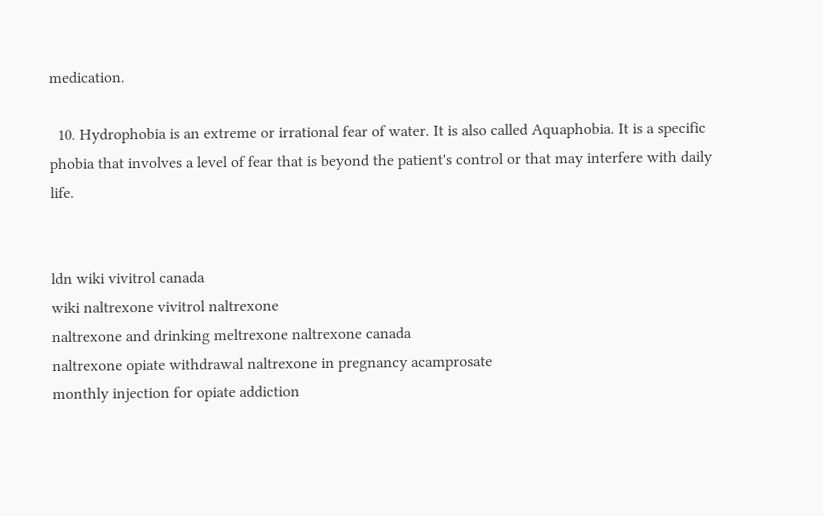medication.

  10. Hydrophobia is an extreme or irrational fear of water. It is also called Aquaphobia. It is a specific phobia that involves a level of fear that is beyond the patient's control or that may interfere with daily life.


ldn wiki vivitrol canada
wiki naltrexone vivitrol naltrexone
naltrexone and drinking meltrexone naltrexone canada
naltrexone opiate withdrawal naltrexone in pregnancy acamprosate
monthly injection for opiate addiction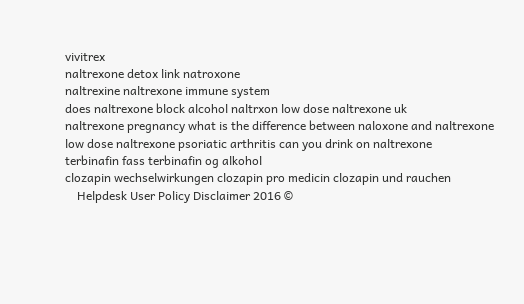vivitrex
naltrexone detox link natroxone
naltrexine naltrexone immune system
does naltrexone block alcohol naltrxon low dose naltrexone uk
naltrexone pregnancy what is the difference between naloxone and naltrexone
low dose naltrexone psoriatic arthritis can you drink on naltrexone
terbinafin fass terbinafin og alkohol
clozapin wechselwirkungen clozapin pro medicin clozapin und rauchen
    Helpdesk User Policy Disclaimer 2016 ©